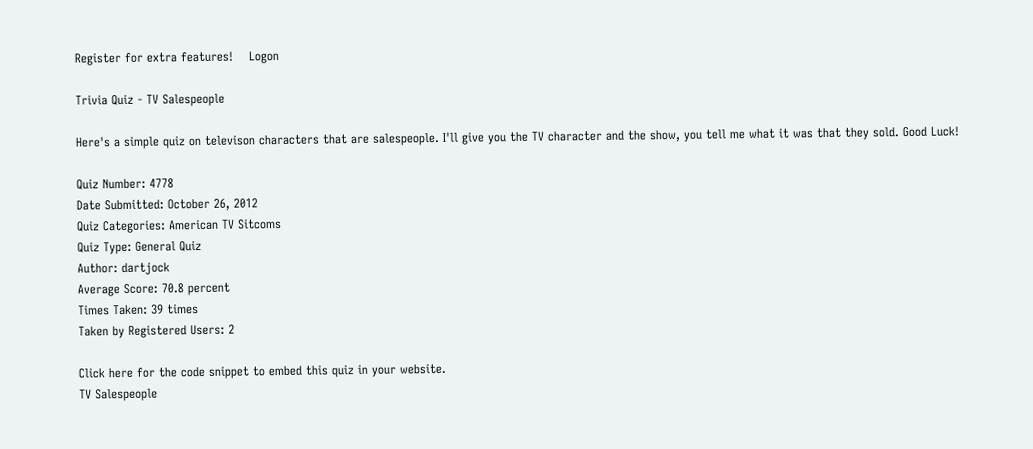Register for extra features!    Logon

Trivia Quiz - TV Salespeople

Here's a simple quiz on televison characters that are salespeople. I'll give you the TV character and the show, you tell me what it was that they sold. Good Luck!

Quiz Number: 4778
Date Submitted: October 26, 2012
Quiz Categories: American TV Sitcoms
Quiz Type: General Quiz
Author: dartjock
Average Score: 70.8 percent
Times Taken: 39 times
Taken by Registered Users: 2

Click here for the code snippet to embed this quiz in your website.
TV Salespeople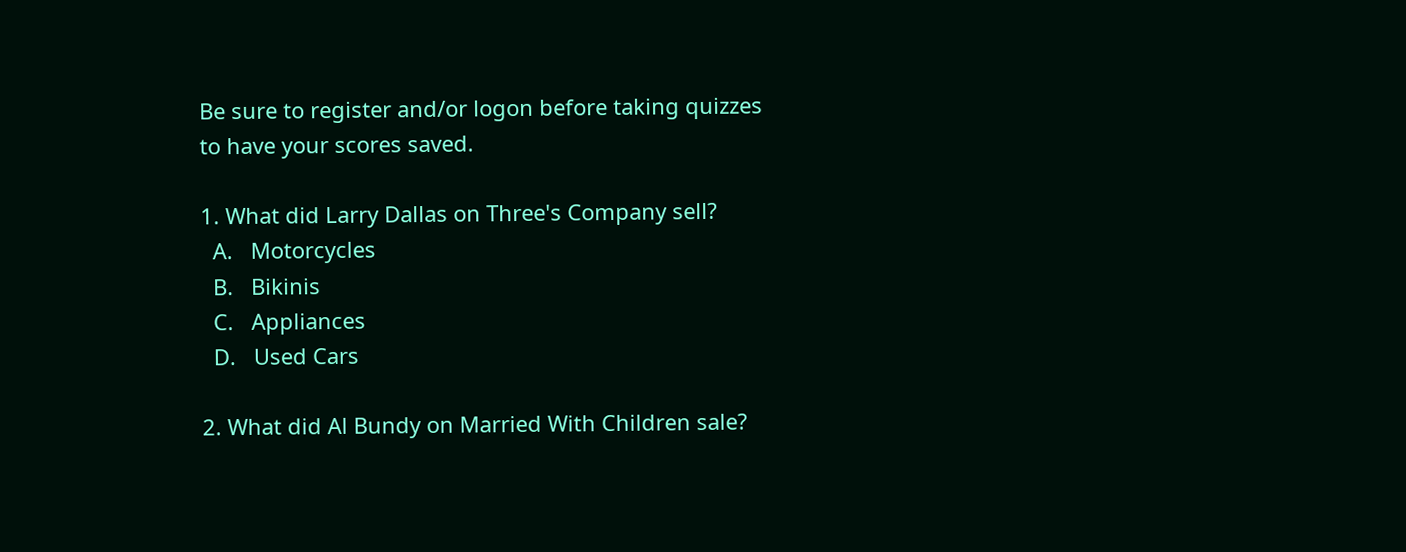Be sure to register and/or logon before taking quizzes to have your scores saved.

1. What did Larry Dallas on Three's Company sell?
  A.   Motorcycles
  B.   Bikinis
  C.   Appliances
  D.   Used Cars

2. What did Al Bundy on Married With Children sale?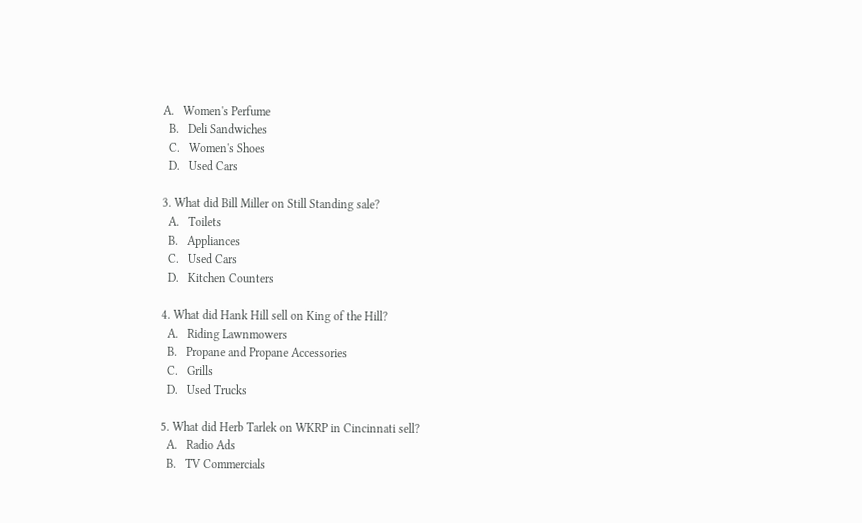A.   Women's Perfume
  B.   Deli Sandwiches
  C.   Women's Shoes
  D.   Used Cars

3. What did Bill Miller on Still Standing sale?
  A.   Toilets
  B.   Appliances
  C.   Used Cars
  D.   Kitchen Counters

4. What did Hank Hill sell on King of the Hill?
  A.   Riding Lawnmowers
  B.   Propane and Propane Accessories
  C.   Grills
  D.   Used Trucks

5. What did Herb Tarlek on WKRP in Cincinnati sell?
  A.   Radio Ads
  B.   TV Commercials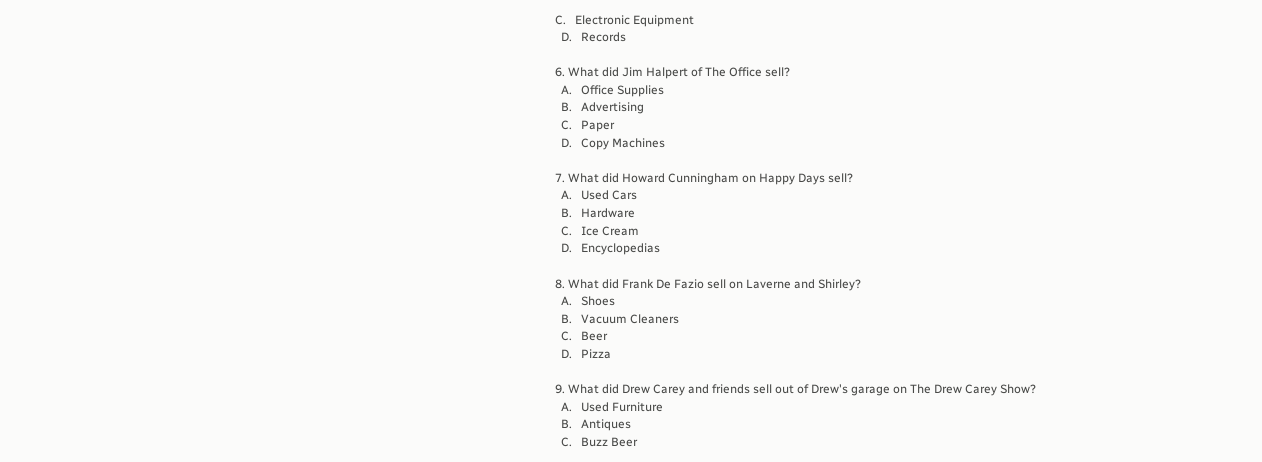C.   Electronic Equipment
  D.   Records

6. What did Jim Halpert of The Office sell?
  A.   Office Supplies
  B.   Advertising
  C.   Paper
  D.   Copy Machines

7. What did Howard Cunningham on Happy Days sell?
  A.   Used Cars
  B.   Hardware
  C.   Ice Cream
  D.   Encyclopedias

8. What did Frank De Fazio sell on Laverne and Shirley?
  A.   Shoes
  B.   Vacuum Cleaners
  C.   Beer
  D.   Pizza

9. What did Drew Carey and friends sell out of Drew's garage on The Drew Carey Show?
  A.   Used Furniture
  B.   Antiques
  C.   Buzz Beer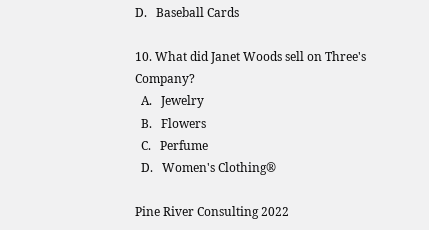D.   Baseball Cards

10. What did Janet Woods sell on Three's Company?
  A.   Jewelry
  B.   Flowers
  C.   Perfume
  D.   Women's Clothing®

Pine River Consulting 2022